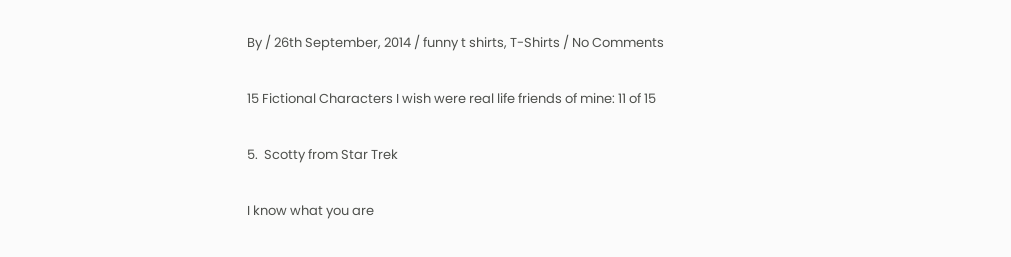By / 26th September, 2014 / funny t shirts, T-Shirts / No Comments

15 Fictional Characters I wish were real life friends of mine: 11 of 15

5.  Scotty from Star Trek

I know what you are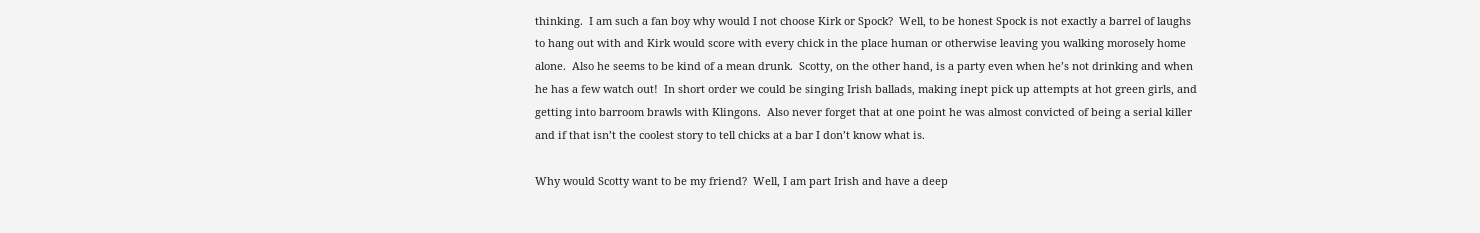thinking.  I am such a fan boy why would I not choose Kirk or Spock?  Well, to be honest Spock is not exactly a barrel of laughs to hang out with and Kirk would score with every chick in the place human or otherwise leaving you walking morosely home alone.  Also he seems to be kind of a mean drunk.  Scotty, on the other hand, is a party even when he’s not drinking and when he has a few watch out!  In short order we could be singing Irish ballads, making inept pick up attempts at hot green girls, and getting into barroom brawls with Klingons.  Also never forget that at one point he was almost convicted of being a serial killer and if that isn’t the coolest story to tell chicks at a bar I don’t know what is.

Why would Scotty want to be my friend?  Well, I am part Irish and have a deep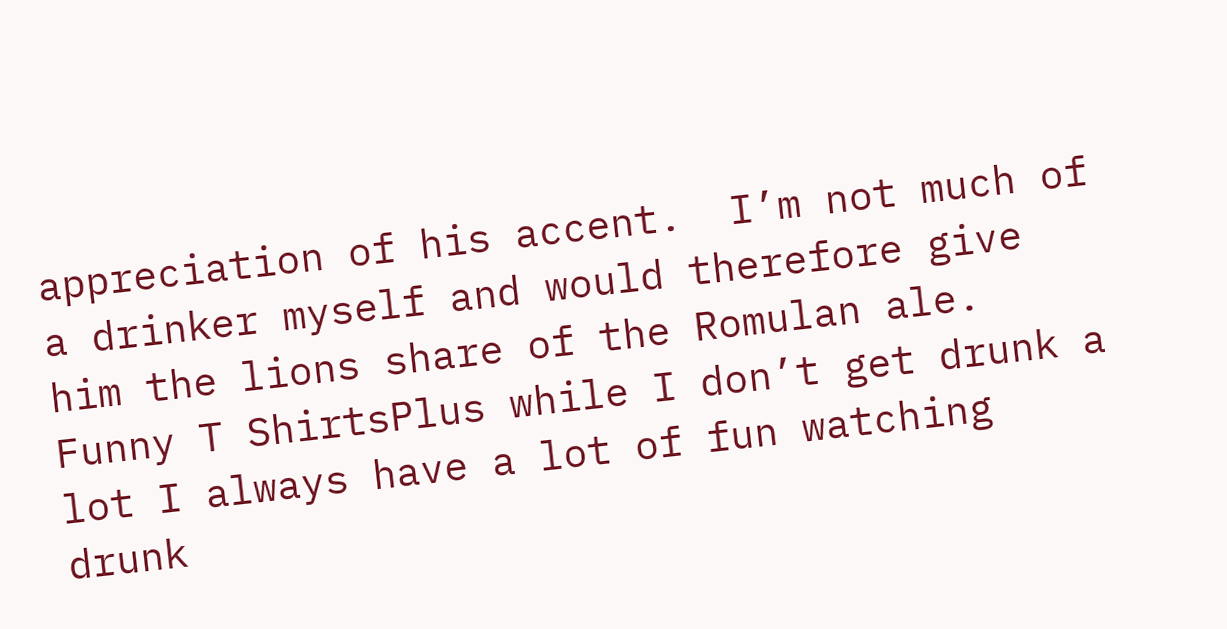appreciation of his accent.  I’m not much of a drinker myself and would therefore give him the lions share of the Romulan ale.  Funny T ShirtsPlus while I don’t get drunk a lot I always have a lot of fun watching drunk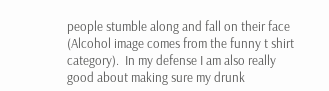people stumble along and fall on their face (Alcohol image comes from the funny t shirt category).  In my defense I am also really good about making sure my drunk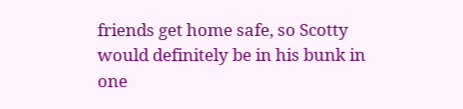friends get home safe, so Scotty would definitely be in his bunk in one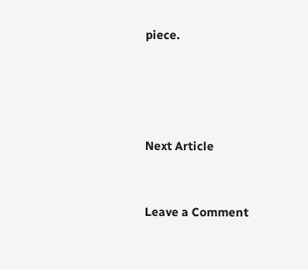piece.




Next Article


Leave a Comment